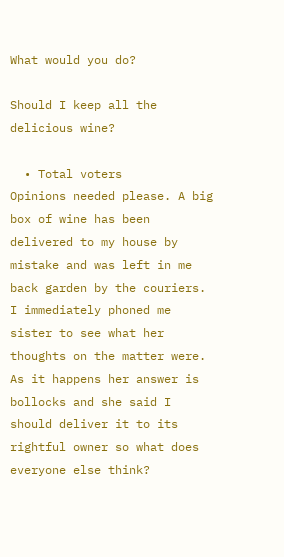What would you do?

Should I keep all the delicious wine?

  • Total voters
Opinions needed please. A big box of wine has been delivered to my house by mistake and was left in me back garden by the couriers. I immediately phoned me sister to see what her thoughts on the matter were. As it happens her answer is bollocks and she said I should deliver it to its rightful owner so what does everyone else think?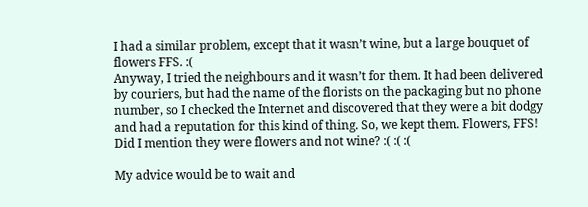I had a similar problem, except that it wasn’t wine, but a large bouquet of flowers FFS. :(
Anyway, I tried the neighbours and it wasn’t for them. It had been delivered by couriers, but had the name of the florists on the packaging but no phone number, so I checked the Internet and discovered that they were a bit dodgy and had a reputation for this kind of thing. So, we kept them. Flowers, FFS! Did I mention they were flowers and not wine? :( :( :(

My advice would be to wait and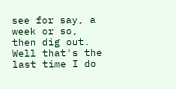see for say, a week or so, then dig out.
Well that's the last time I do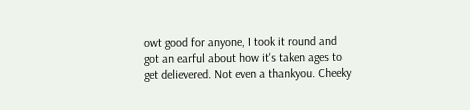owt good for anyone, I took it round and got an earful about how it's taken ages to get delievered. Not even a thankyou. Cheeky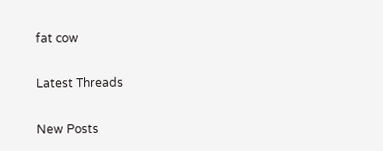fat cow

Latest Threads

New Posts